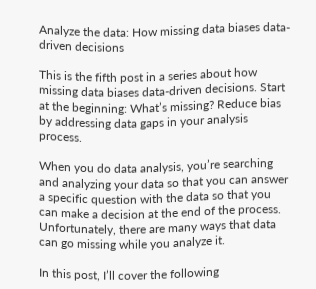Analyze the data: How missing data biases data-driven decisions

This is the fifth post in a series about how missing data biases data-driven decisions. Start at the beginning: What’s missing? Reduce bias by addressing data gaps in your analysis process.

When you do data analysis, you’re searching and analyzing your data so that you can answer a specific question with the data so that you can make a decision at the end of the process. Unfortunately, there are many ways that data can go missing while you analyze it.

In this post, I’ll cover the following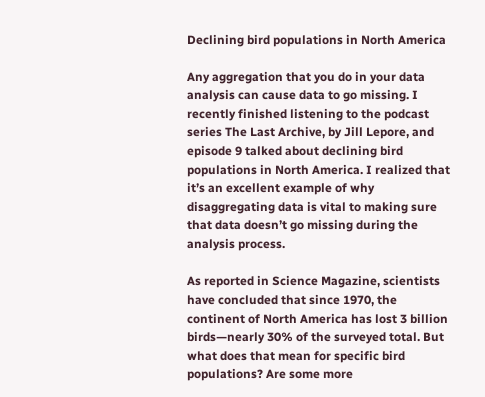Declining bird populations in North America

Any aggregation that you do in your data analysis can cause data to go missing. I recently finished listening to the podcast series The Last Archive, by Jill Lepore, and episode 9 talked about declining bird populations in North America. I realized that it’s an excellent example of why disaggregating data is vital to making sure that data doesn’t go missing during the analysis process.

As reported in Science Magazine, scientists have concluded that since 1970, the continent of North America has lost 3 billion birds—nearly 30% of the surveyed total. But what does that mean for specific bird populations? Are some more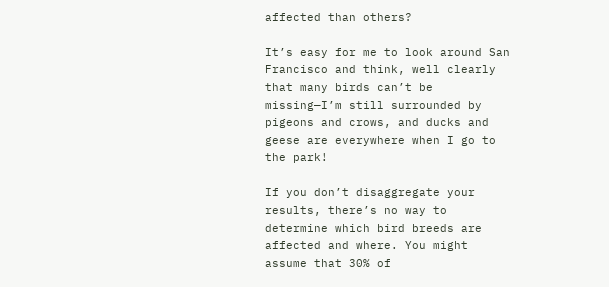affected than others?

It’s easy for me to look around San Francisco and think, well clearly that many birds can’t be missing—I’m still surrounded by pigeons and crows, and ducks and geese are everywhere when I go to the park!

If you don’t disaggregate your results, there’s no way to determine which bird breeds are affected and where. You might assume that 30% of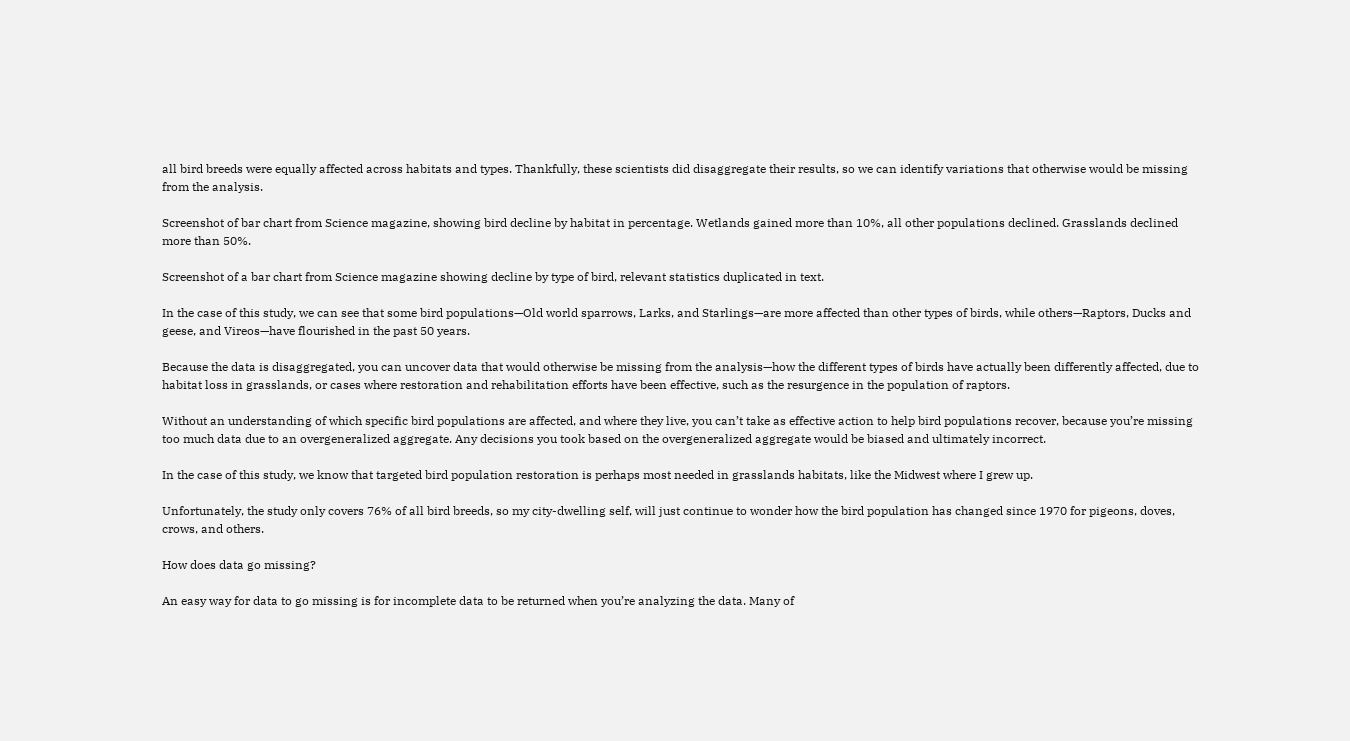all bird breeds were equally affected across habitats and types. Thankfully, these scientists did disaggregate their results, so we can identify variations that otherwise would be missing from the analysis.

Screenshot of bar chart from Science magazine, showing bird decline by habitat in percentage. Wetlands gained more than 10%, all other populations declined. Grasslands declined more than 50%.

Screenshot of a bar chart from Science magazine showing decline by type of bird, relevant statistics duplicated in text.

In the case of this study, we can see that some bird populations—Old world sparrows, Larks, and Starlings—are more affected than other types of birds, while others—Raptors, Ducks and geese, and Vireos—have flourished in the past 50 years.

Because the data is disaggregated, you can uncover data that would otherwise be missing from the analysis—how the different types of birds have actually been differently affected, due to habitat loss in grasslands, or cases where restoration and rehabilitation efforts have been effective, such as the resurgence in the population of raptors.

Without an understanding of which specific bird populations are affected, and where they live, you can’t take as effective action to help bird populations recover, because you’re missing too much data due to an overgeneralized aggregate. Any decisions you took based on the overgeneralized aggregate would be biased and ultimately incorrect.

In the case of this study, we know that targeted bird population restoration is perhaps most needed in grasslands habitats, like the Midwest where I grew up.

Unfortunately, the study only covers 76% of all bird breeds, so my city-dwelling self, will just continue to wonder how the bird population has changed since 1970 for pigeons, doves, crows, and others.

How does data go missing?

An easy way for data to go missing is for incomplete data to be returned when you’re analyzing the data. Many of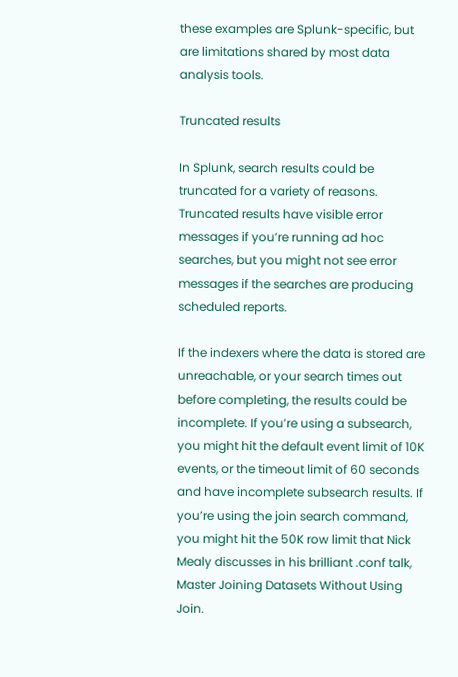these examples are Splunk-specific, but are limitations shared by most data analysis tools.

Truncated results

In Splunk, search results could be truncated for a variety of reasons. Truncated results have visible error messages if you’re running ad hoc searches, but you might not see error messages if the searches are producing scheduled reports.

If the indexers where the data is stored are unreachable, or your search times out before completing, the results could be incomplete. If you’re using a subsearch, you might hit the default event limit of 10K events, or the timeout limit of 60 seconds and have incomplete subsearch results. If you’re using the join search command, you might hit the 50K row limit that Nick Mealy discusses in his brilliant .conf talk, Master Joining Datasets Without Using Join.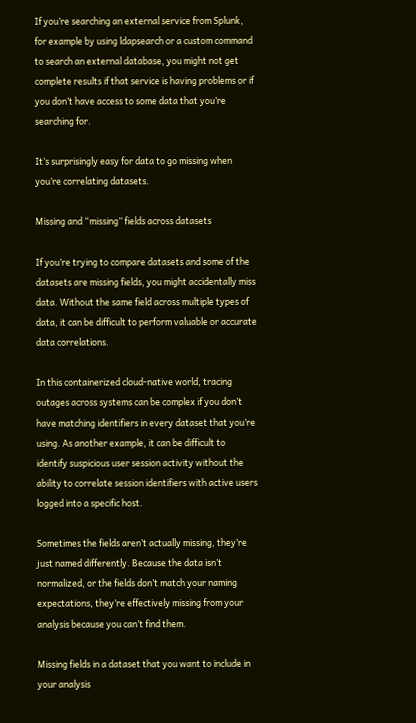If you’re searching an external service from Splunk, for example by using ldapsearch or a custom command to search an external database, you might not get complete results if that service is having problems or if you don’t have access to some data that you’re searching for.

It’s surprisingly easy for data to go missing when you’re correlating datasets.

Missing and “missing” fields across datasets

If you’re trying to compare datasets and some of the datasets are missing fields, you might accidentally miss data. Without the same field across multiple types of data, it can be difficult to perform valuable or accurate data correlations.

In this containerized cloud-native world, tracing outages across systems can be complex if you don’t have matching identifiers in every dataset that you’re using. As another example, it can be difficult to identify suspicious user session activity without the ability to correlate session identifiers with active users logged into a specific host.

Sometimes the fields aren’t actually missing, they’re just named differently. Because the data isn’t normalized, or the fields don’t match your naming expectations, they’re effectively missing from your analysis because you can’t find them.

Missing fields in a dataset that you want to include in your analysis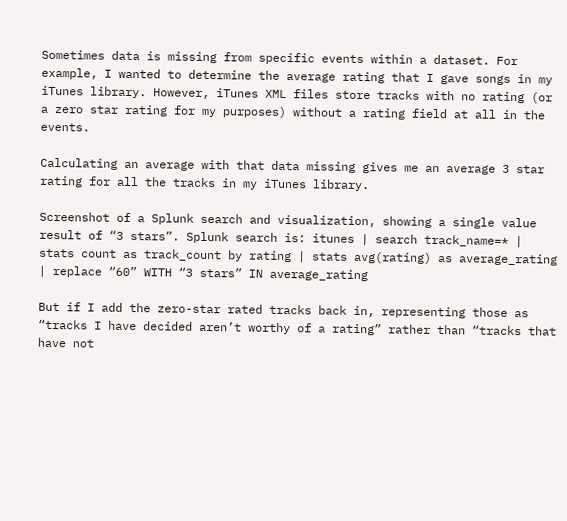Sometimes data is missing from specific events within a dataset. For example, I wanted to determine the average rating that I gave songs in my iTunes library. However, iTunes XML files store tracks with no rating (or a zero star rating for my purposes) without a rating field at all in the events.

Calculating an average with that data missing gives me an average 3 star rating for all the tracks in my iTunes library.

Screenshot of a Splunk search and visualization, showing a single value result of “3 stars”. Splunk search is: itunes | search track_name=* | stats count as track_count by rating | stats avg(rating) as average_rating | replace “60” WITH “3 stars” IN average_rating

But if I add the zero-star rated tracks back in, representing those as “tracks I have decided aren’t worthy of a rating” rather than “tracks that have not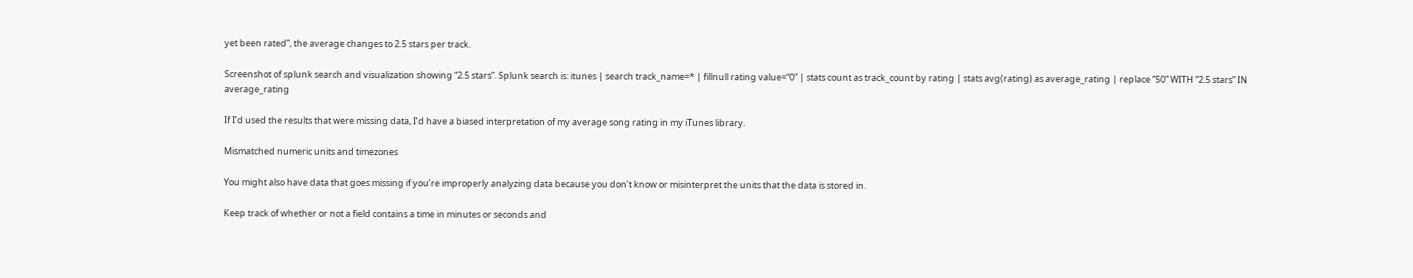yet been rated”, the average changes to 2.5 stars per track.

Screenshot of splunk search and visualization showing “2.5 stars”. Splunk search is: itunes | search track_name=* | fillnull rating value=“0” | stats count as track_count by rating | stats avg(rating) as average_rating | replace “50” WITH “2.5 stars” IN average_rating

If I’d used the results that were missing data, I’d have a biased interpretation of my average song rating in my iTunes library.

Mismatched numeric units and timezones

You might also have data that goes missing if you’re improperly analyzing data because you don’t know or misinterpret the units that the data is stored in.

Keep track of whether or not a field contains a time in minutes or seconds and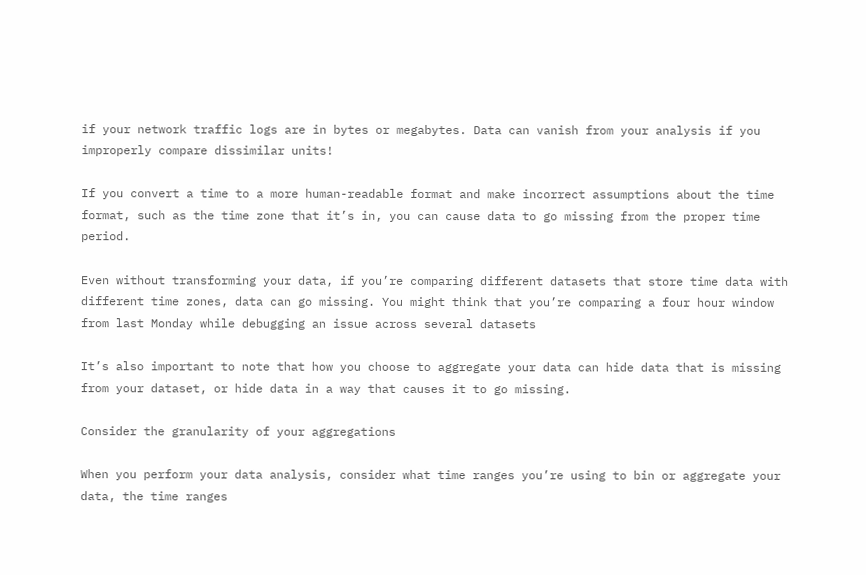if your network traffic logs are in bytes or megabytes. Data can vanish from your analysis if you improperly compare dissimilar units!

If you convert a time to a more human-readable format and make incorrect assumptions about the time format, such as the time zone that it’s in, you can cause data to go missing from the proper time period.

Even without transforming your data, if you’re comparing different datasets that store time data with different time zones, data can go missing. You might think that you’re comparing a four hour window from last Monday while debugging an issue across several datasets

It’s also important to note that how you choose to aggregate your data can hide data that is missing from your dataset, or hide data in a way that causes it to go missing.

Consider the granularity of your aggregations

When you perform your data analysis, consider what time ranges you’re using to bin or aggregate your data, the time ranges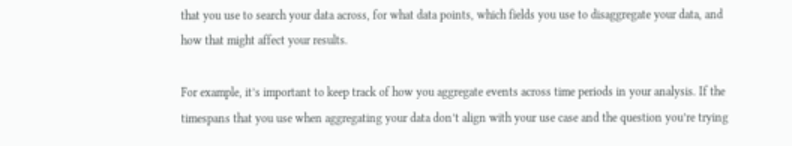that you use to search your data across, for what data points, which fields you use to disaggregate your data, and how that might affect your results.

For example, it’s important to keep track of how you aggregate events across time periods in your analysis. If the timespans that you use when aggregating your data don’t align with your use case and the question you’re trying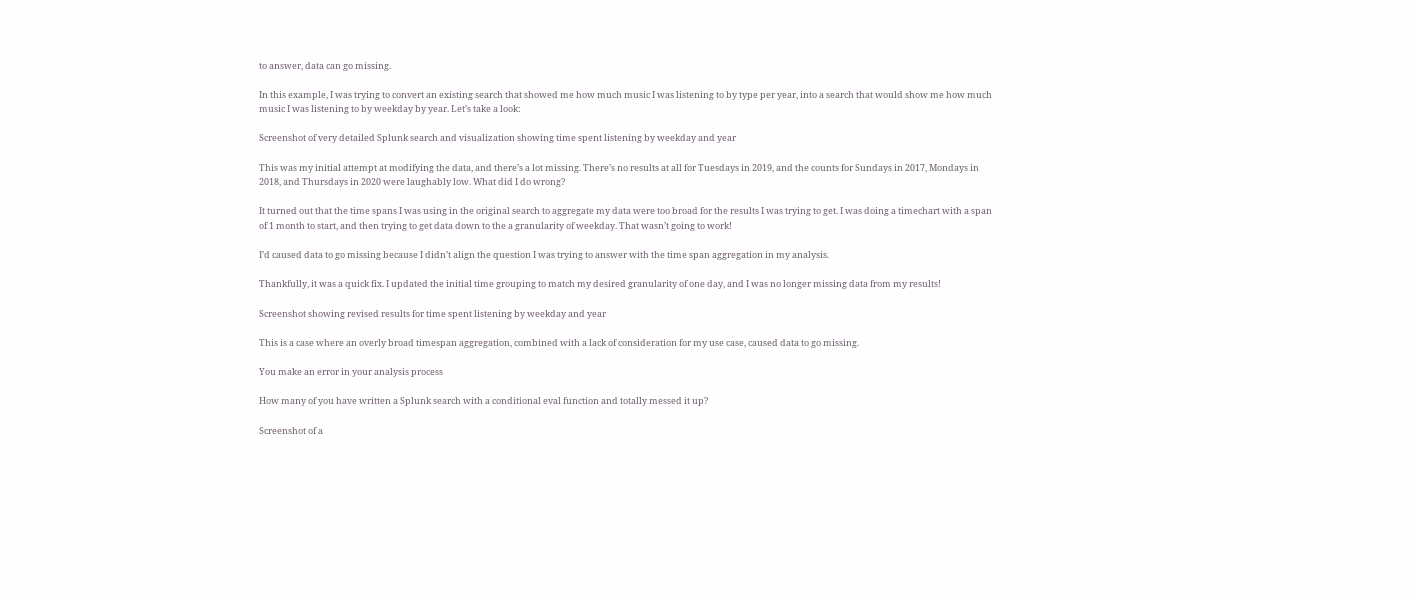to answer, data can go missing.

In this example, I was trying to convert an existing search that showed me how much music I was listening to by type per year, into a search that would show me how much music I was listening to by weekday by year. Let’s take a look:

Screenshot of very detailed Splunk search and visualization showing time spent listening by weekday and year

This was my initial attempt at modifying the data, and there’s a lot missing. There’s no results at all for Tuesdays in 2019, and the counts for Sundays in 2017, Mondays in 2018, and Thursdays in 2020 were laughably low. What did I do wrong?

It turned out that the time spans I was using in the original search to aggregate my data were too broad for the results I was trying to get. I was doing a timechart with a span of 1 month to start, and then trying to get data down to the a granularity of weekday. That wasn’t going to work!

I’d caused data to go missing because I didn’t align the question I was trying to answer with the time span aggregation in my analysis.

Thankfully, it was a quick fix. I updated the initial time grouping to match my desired granularity of one day, and I was no longer missing data from my results!

Screenshot showing revised results for time spent listening by weekday and year

This is a case where an overly broad timespan aggregation, combined with a lack of consideration for my use case, caused data to go missing.

You make an error in your analysis process

How many of you have written a Splunk search with a conditional eval function and totally messed it up?

Screenshot of a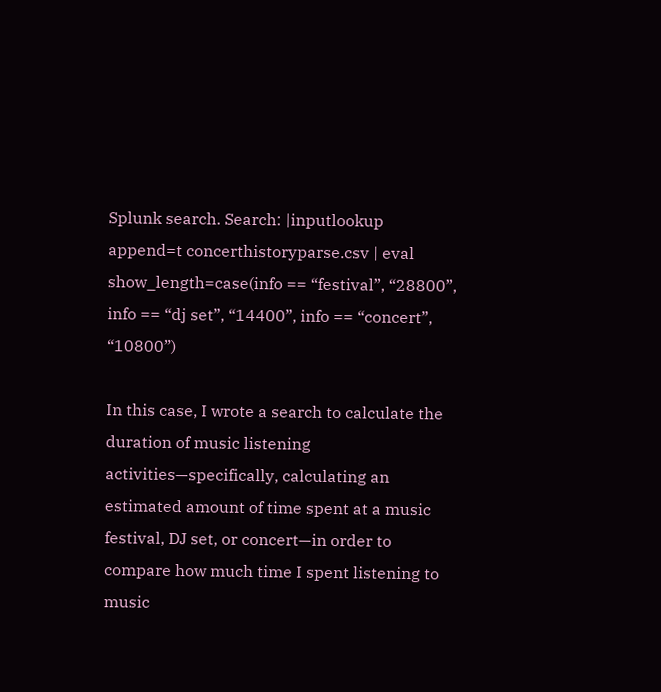Splunk search. Search: |inputlookup append=t concerthistoryparse.csv | eval show_length=case(info == “festival”, “28800”, info == “dj set”, “14400”, info == “concert”, “10800”)

In this case, I wrote a search to calculate the duration of music listening activities—specifically, calculating an estimated amount of time spent at a music festival, DJ set, or concert—in order to compare how much time I spent listening to music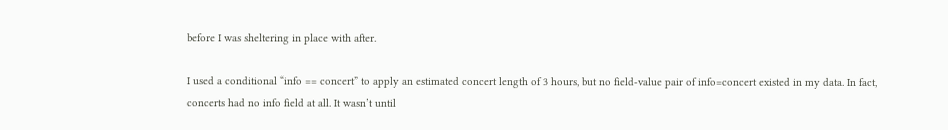before I was sheltering in place with after.

I used a conditional “info == concert” to apply an estimated concert length of 3 hours, but no field-value pair of info=concert existed in my data. In fact, concerts had no info field at all. It wasn’t until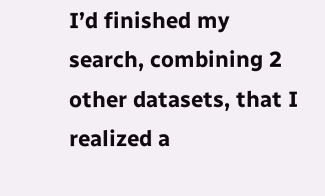I’d finished my search, combining 2 other datasets, that I realized a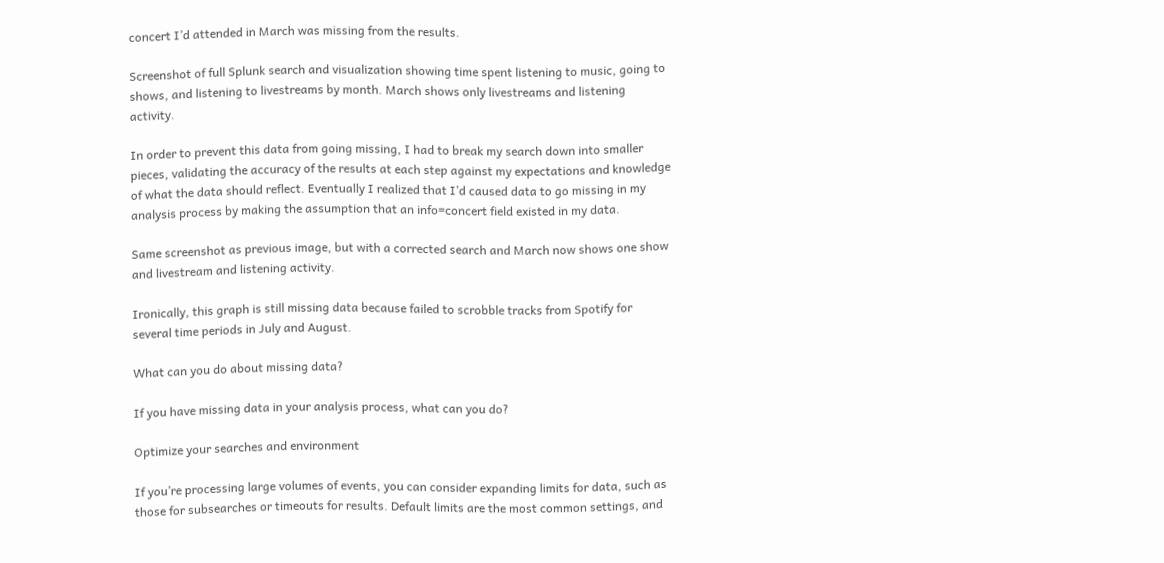concert I’d attended in March was missing from the results.

Screenshot of full Splunk search and visualization showing time spent listening to music, going to shows, and listening to livestreams by month. March shows only livestreams and listening activity.

In order to prevent this data from going missing, I had to break my search down into smaller pieces, validating the accuracy of the results at each step against my expectations and knowledge of what the data should reflect. Eventually I realized that I’d caused data to go missing in my analysis process by making the assumption that an info=concert field existed in my data.

Same screenshot as previous image, but with a corrected search and March now shows one show and livestream and listening activity.

Ironically, this graph is still missing data because failed to scrobble tracks from Spotify for several time periods in July and August.

What can you do about missing data?

If you have missing data in your analysis process, what can you do?

Optimize your searches and environment

If you’re processing large volumes of events, you can consider expanding limits for data, such as those for subsearches or timeouts for results. Default limits are the most common settings, and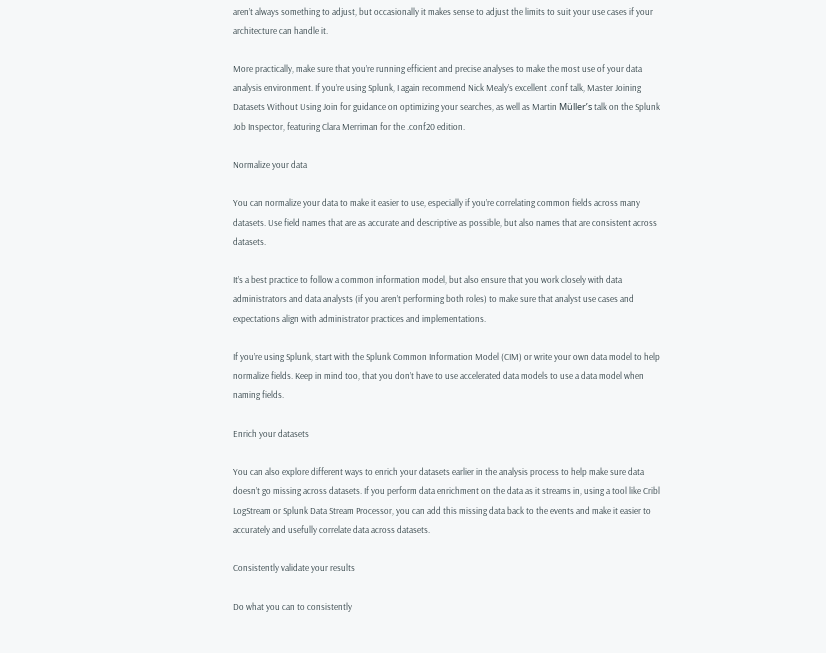aren’t always something to adjust, but occasionally it makes sense to adjust the limits to suit your use cases if your architecture can handle it.

More practically, make sure that you’re running efficient and precise analyses to make the most use of your data analysis environment. If you’re using Splunk, I again recommend Nick Mealy’s excellent .conf talk, Master Joining Datasets Without Using Join for guidance on optimizing your searches, as well as Martin Müller’s talk on the Splunk Job Inspector, featuring Clara Merriman for the .conf20 edition.

Normalize your data

You can normalize your data to make it easier to use, especially if you’re correlating common fields across many datasets. Use field names that are as accurate and descriptive as possible, but also names that are consistent across datasets.

It’s a best practice to follow a common information model, but also ensure that you work closely with data administrators and data analysts (if you aren’t performing both roles) to make sure that analyst use cases and expectations align with administrator practices and implementations.

If you’re using Splunk, start with the Splunk Common Information Model (CIM) or write your own data model to help normalize fields. Keep in mind too, that you don’t have to use accelerated data models to use a data model when naming fields.

Enrich your datasets

You can also explore different ways to enrich your datasets earlier in the analysis process to help make sure data doesn’t go missing across datasets. If you perform data enrichment on the data as it streams in, using a tool like Cribl LogStream or Splunk Data Stream Processor, you can add this missing data back to the events and make it easier to accurately and usefully correlate data across datasets.

Consistently validate your results

Do what you can to consistently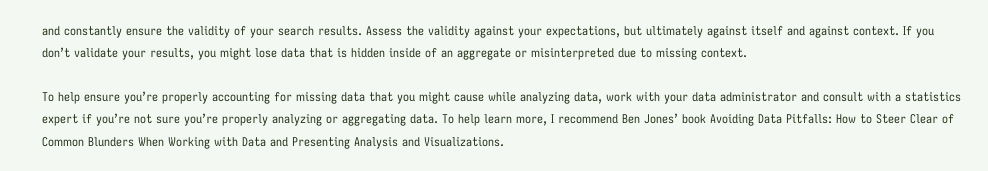and constantly ensure the validity of your search results. Assess the validity against your expectations, but ultimately against itself and against context. If you don’t validate your results, you might lose data that is hidden inside of an aggregate or misinterpreted due to missing context.

To help ensure you’re properly accounting for missing data that you might cause while analyzing data, work with your data administrator and consult with a statistics expert if you’re not sure you’re properly analyzing or aggregating data. To help learn more, I recommend Ben Jones’ book Avoiding Data Pitfalls: How to Steer Clear of Common Blunders When Working with Data and Presenting Analysis and Visualizations.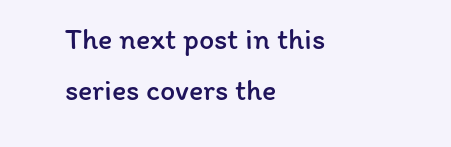The next post in this series covers the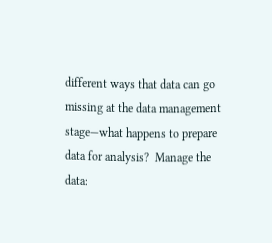different ways that data can go missing at the data management stage—what happens to prepare data for analysis?  Manage the data: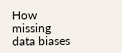How missing data biases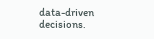data-driven decisions.